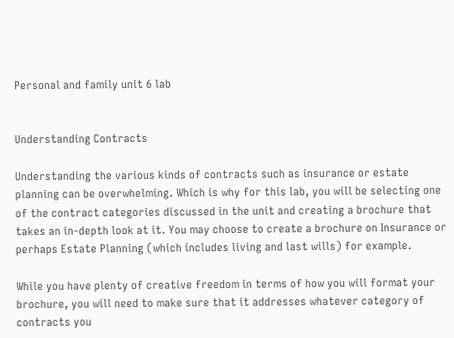Personal and family unit 6 lab


Understanding Contracts

Understanding the various kinds of contracts such as insurance or estate planning can be overwhelming. Which is why for this lab, you will be selecting one of the contract categories discussed in the unit and creating a brochure that takes an in-depth look at it. You may choose to create a brochure on Insurance or perhaps Estate Planning (which includes living and last wills) for example.

While you have plenty of creative freedom in terms of how you will format your brochure, you will need to make sure that it addresses whatever category of contracts you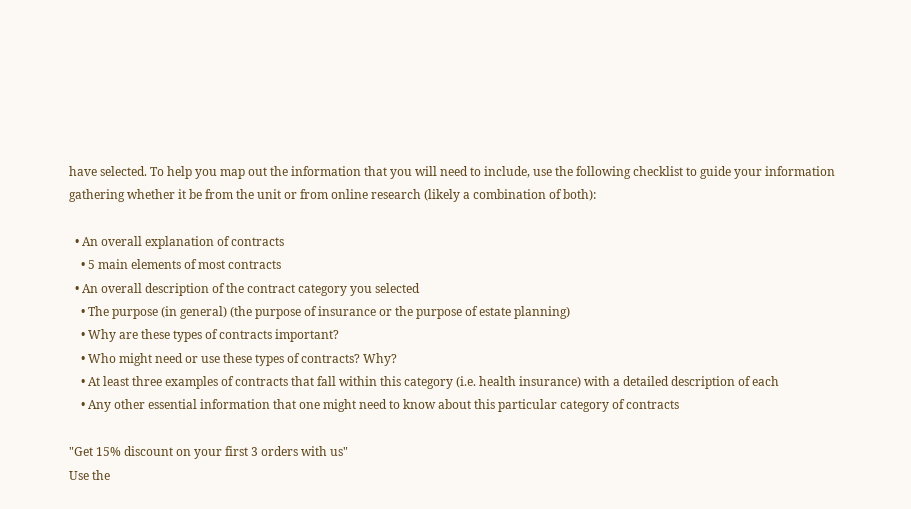have selected. To help you map out the information that you will need to include, use the following checklist to guide your information gathering whether it be from the unit or from online research (likely a combination of both):

  • An overall explanation of contracts
    • 5 main elements of most contracts
  • An overall description of the contract category you selected
    • The purpose (in general) (the purpose of insurance or the purpose of estate planning)
    • Why are these types of contracts important?
    • Who might need or use these types of contracts? Why?
    • At least three examples of contracts that fall within this category (i.e. health insurance) with a detailed description of each
    • Any other essential information that one might need to know about this particular category of contracts

"Get 15% discount on your first 3 orders with us"
Use the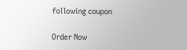following coupon

Order Now